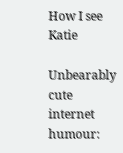How I see Katie

Unbearably cute internet humour: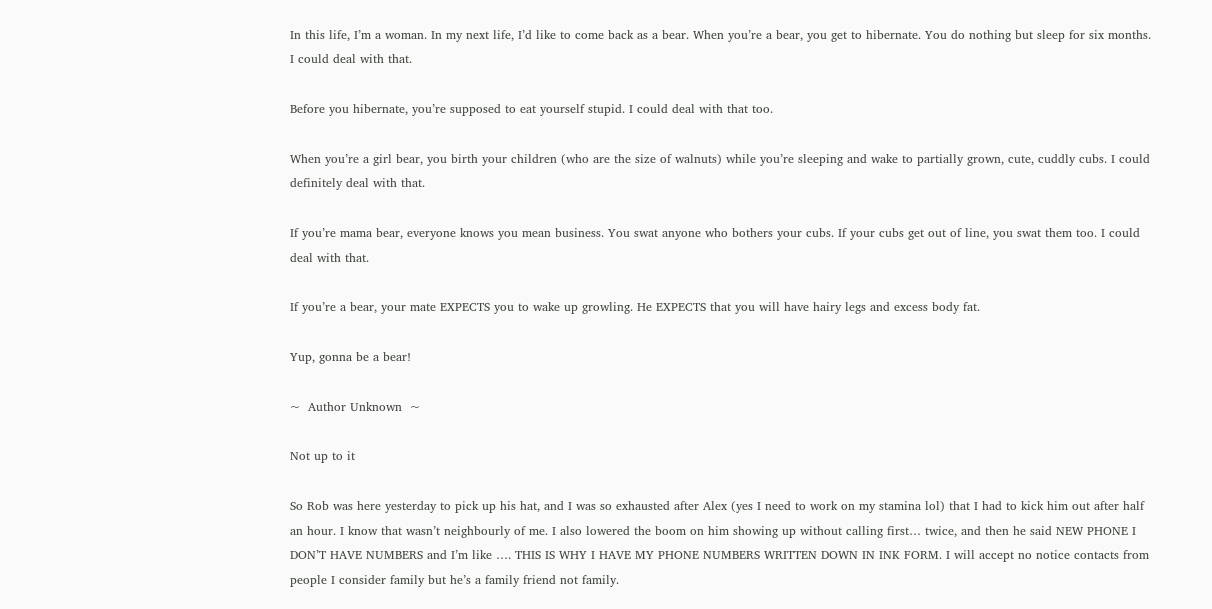In this life, I’m a woman. In my next life, I’d like to come back as a bear. When you’re a bear, you get to hibernate. You do nothing but sleep for six months. I could deal with that.

Before you hibernate, you’re supposed to eat yourself stupid. I could deal with that too.

When you’re a girl bear, you birth your children (who are the size of walnuts) while you’re sleeping and wake to partially grown, cute, cuddly cubs. I could definitely deal with that.

If you’re mama bear, everyone knows you mean business. You swat anyone who bothers your cubs. If your cubs get out of line, you swat them too. I could deal with that.

If you’re a bear, your mate EXPECTS you to wake up growling. He EXPECTS that you will have hairy legs and excess body fat.

Yup, gonna be a bear!

~  Author Unknown  ~

Not up to it

So Rob was here yesterday to pick up his hat, and I was so exhausted after Alex (yes I need to work on my stamina lol) that I had to kick him out after half an hour. I know that wasn’t neighbourly of me. I also lowered the boom on him showing up without calling first… twice, and then he said NEW PHONE I DON’T HAVE NUMBERS and I’m like …. THIS IS WHY I HAVE MY PHONE NUMBERS WRITTEN DOWN IN INK FORM. I will accept no notice contacts from people I consider family but he’s a family friend not family.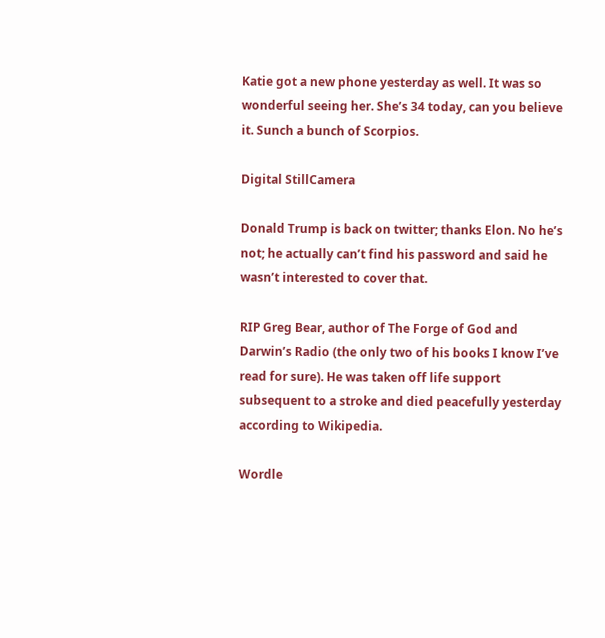Katie got a new phone yesterday as well. It was so wonderful seeing her. She’s 34 today, can you believe it. Sunch a bunch of Scorpios.

Digital StillCamera

Donald Trump is back on twitter; thanks Elon. No he’s not; he actually can’t find his password and said he wasn’t interested to cover that.

RIP Greg Bear, author of The Forge of God and Darwin’s Radio (the only two of his books I know I’ve read for sure). He was taken off life support subsequent to a stroke and died peacefully yesterday according to Wikipedia.

Wordle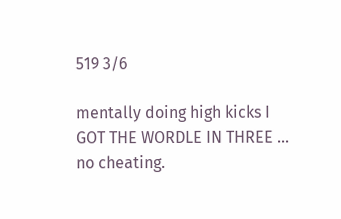519 3/6

mentally doing high kicks I GOT THE WORDLE IN THREE … no cheating.